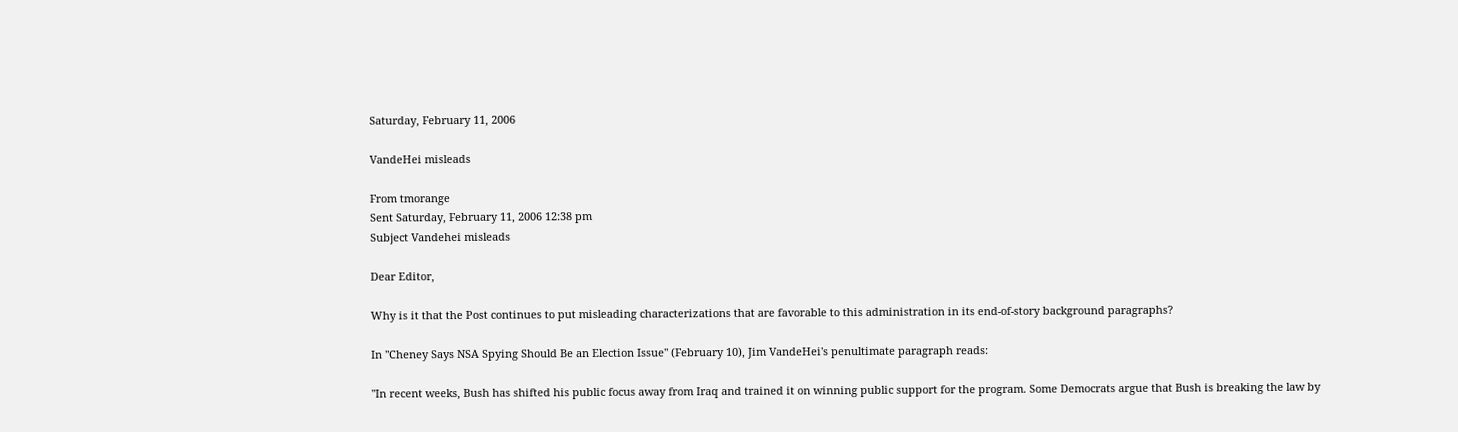Saturday, February 11, 2006

VandeHei misleads

From tmorange
Sent Saturday, February 11, 2006 12:38 pm
Subject Vandehei misleads

Dear Editor,

Why is it that the Post continues to put misleading characterizations that are favorable to this administration in its end-of-story background paragraphs?

In "Cheney Says NSA Spying Should Be an Election Issue" (February 10), Jim VandeHei's penultimate paragraph reads:

"In recent weeks, Bush has shifted his public focus away from Iraq and trained it on winning public support for the program. Some Democrats argue that Bush is breaking the law by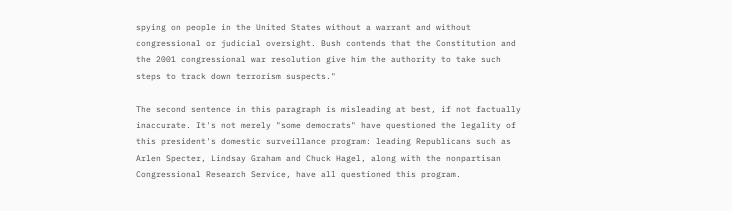spying on people in the United States without a warrant and without congressional or judicial oversight. Bush contends that the Constitution and the 2001 congressional war resolution give him the authority to take such steps to track down terrorism suspects."

The second sentence in this paragraph is misleading at best, if not factually inaccurate. It's not merely "some democrats" have questioned the legality of this president's domestic surveillance program: leading Republicans such as Arlen Specter, Lindsay Graham and Chuck Hagel, along with the nonpartisan Congressional Research Service, have all questioned this program.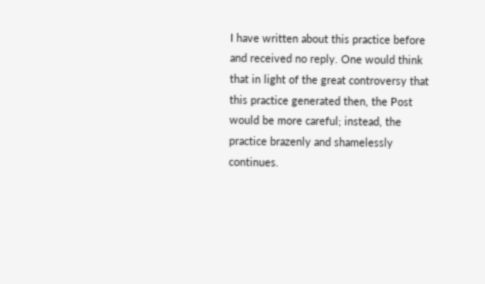I have written about this practice before and received no reply. One would think that in light of the great controversy that this practice generated then, the Post would be more careful; instead, the practice brazenly and shamelessly continues.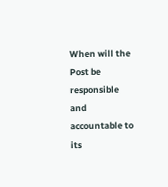When will the Post be responsible and accountable to its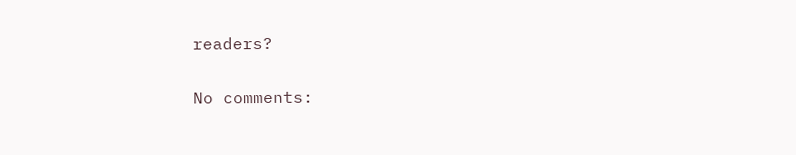readers?

No comments: